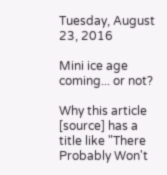Tuesday, August 23, 2016

Mini ice age coming... or not?

Why this article [source] has a title like "There Probably Won't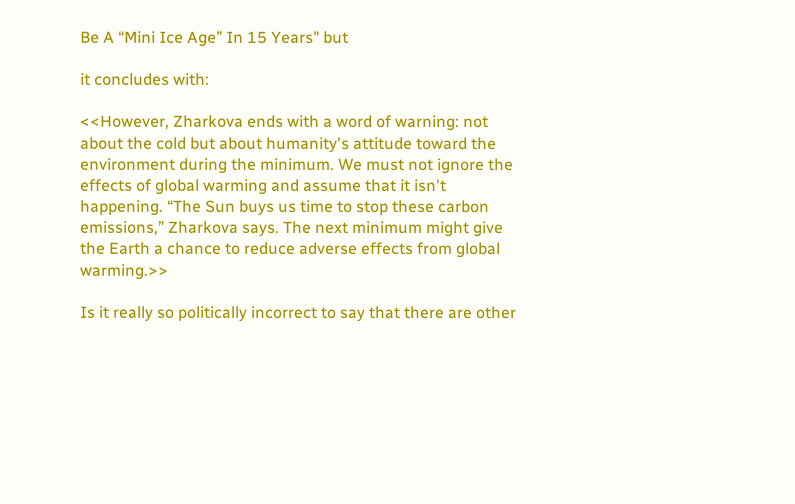Be A “Mini Ice Age” In 15 Years" but

it concludes with:

<<However, Zharkova ends with a word of warning: not about the cold but about humanity's attitude toward the environment during the minimum. We must not ignore the effects of global warming and assume that it isn't happening. “The Sun buys us time to stop these carbon emissions,” Zharkova says. The next minimum might give the Earth a chance to reduce adverse effects from global warming.>>

Is it really so politically incorrect to say that there are other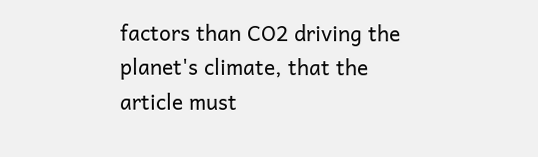factors than CO2 driving the planet's climate, that the article must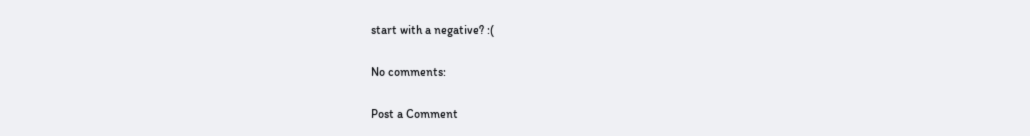start with a negative? :(

No comments:

Post a Comment